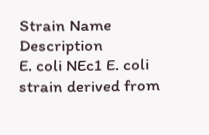Strain Name Description
E. coli NEc1 E. coli strain derived from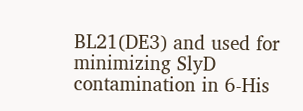BL21(DE3) and used for minimizing SlyD contamination in 6-His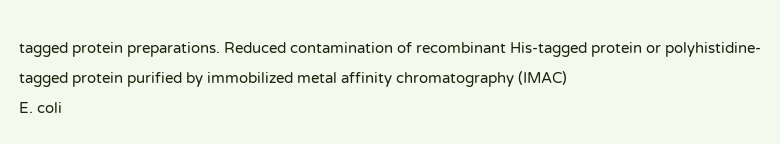tagged protein preparations. Reduced contamination of recombinant His-tagged protein or polyhistidine-tagged protein purified by immobilized metal affinity chromatography (IMAC)
E. coli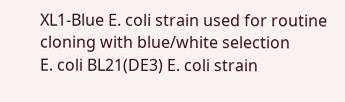XL1-Blue E. coli strain used for routine cloning with blue/white selection
E. coli BL21(DE3) E. coli strain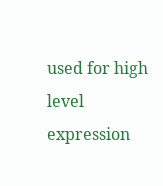used for high level expression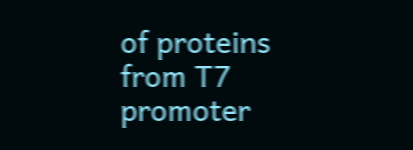of proteins from T7 promoter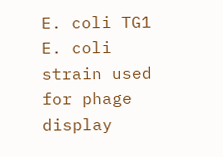E. coli TG1 E. coli strain used for phage display